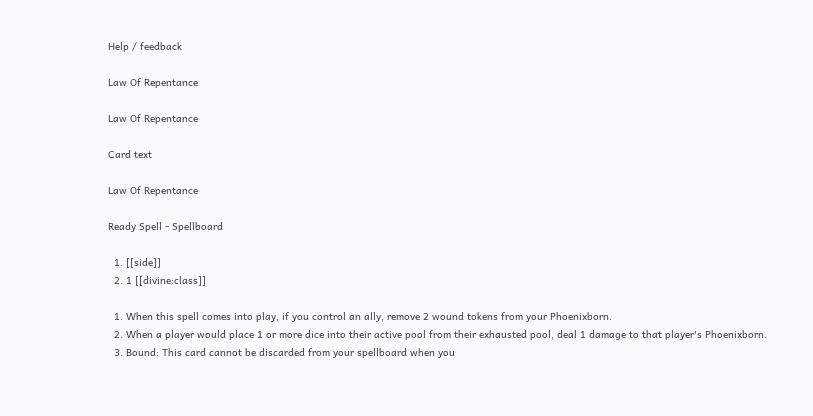Help / feedback

Law Of Repentance

Law Of Repentance

Card text

Law Of Repentance

Ready Spell - Spellboard

  1. [[side]]
  2. 1 [[divine:class]]

  1. When this spell comes into play, if you control an ally, remove 2 wound tokens from your Phoenixborn.
  2. When a player would place 1 or more dice into their active pool from their exhausted pool, deal 1 damage to that player's Phoenixborn.
  3. Bound: This card cannot be discarded from your spellboard when you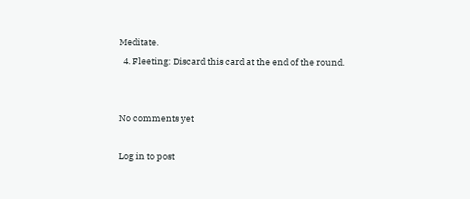Meditate.
  4. Fleeting: Discard this card at the end of the round.


No comments yet

Log in to post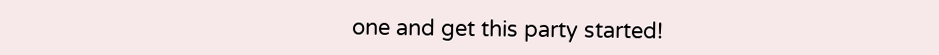one and get this party started!